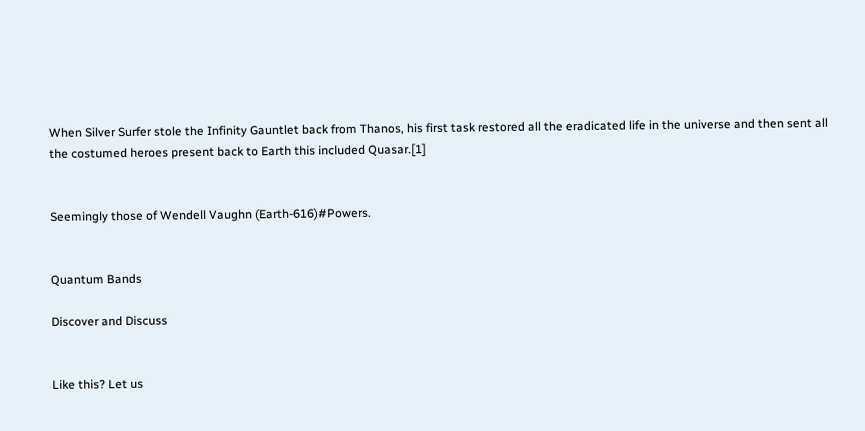When Silver Surfer stole the Infinity Gauntlet back from Thanos, his first task restored all the eradicated life in the universe and then sent all the costumed heroes present back to Earth this included Quasar.[1]


Seemingly those of Wendell Vaughn (Earth-616)#Powers.


Quantum Bands

Discover and Discuss


Like this? Let us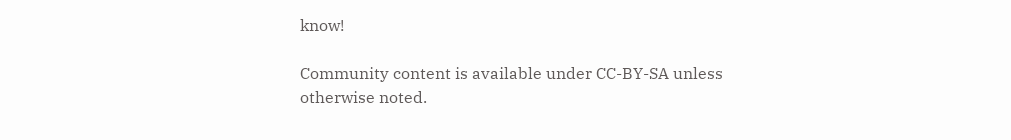know!

Community content is available under CC-BY-SA unless otherwise noted.